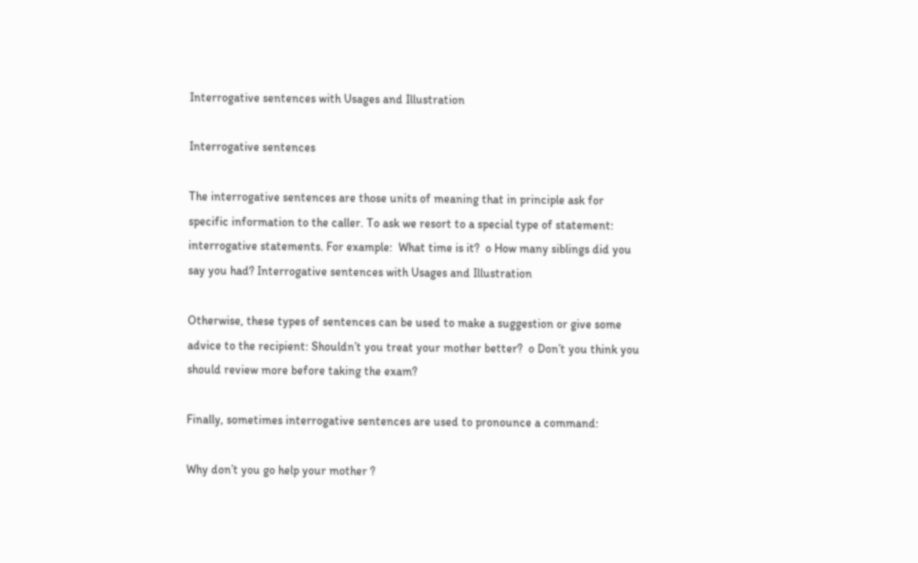Interrogative sentences with Usages and Illustration

Interrogative sentences

The interrogative sentences are those units of meaning that in principle ask for specific information to the caller. To ask we resort to a special type of statement:  interrogative statements. For example:  What time is it?  o How many siblings did you say you had? Interrogative sentences with Usages and Illustration

Otherwise, these types of sentences can be used to make a suggestion or give some advice to the recipient: Shouldn’t you treat your mother better?  o Don’t you think you should review more before taking the exam?

Finally, sometimes interrogative sentences are used to pronounce a command:

Why don’t you go help your mother ?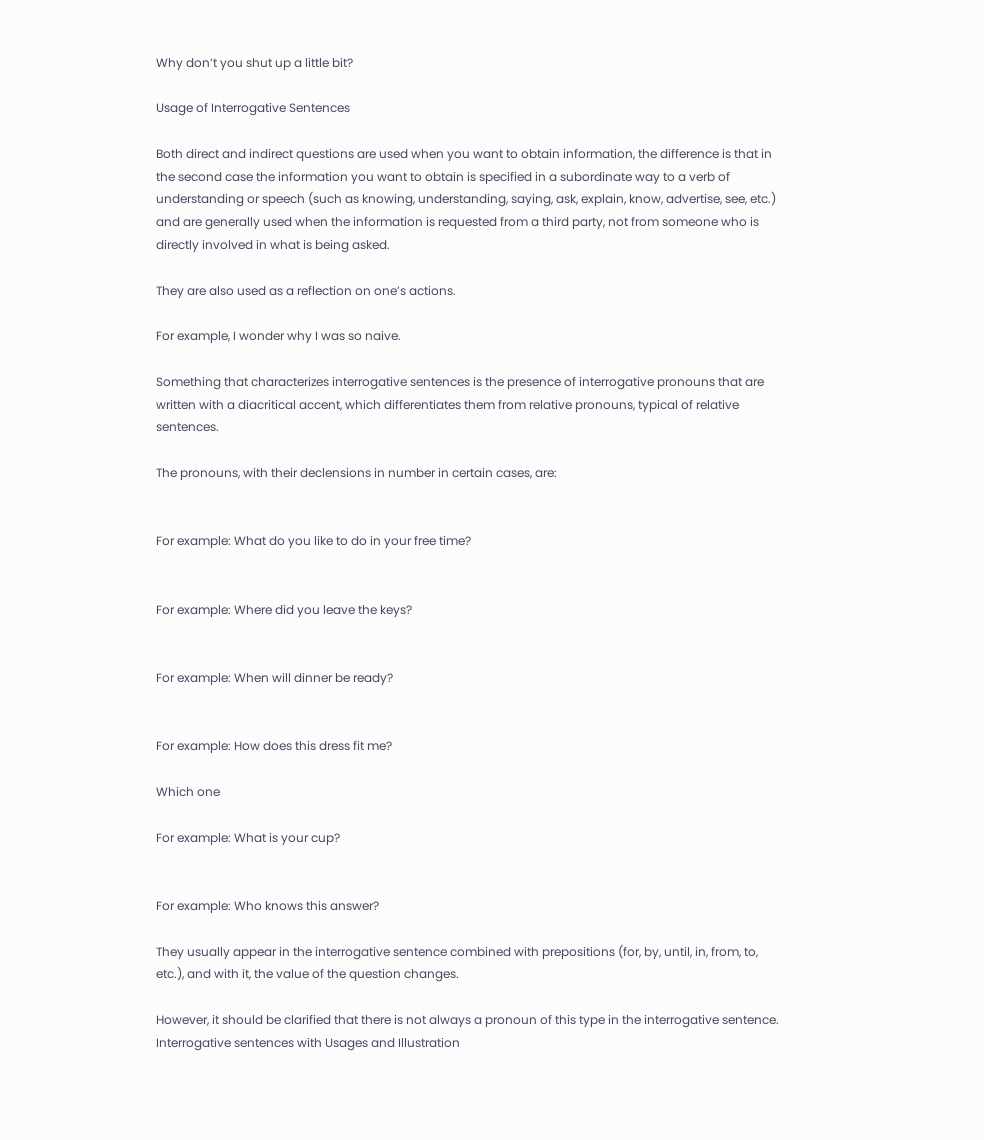Why don’t you shut up a little bit?

Usage of Interrogative Sentences

Both direct and indirect questions are used when you want to obtain information, the difference is that in the second case the information you want to obtain is specified in a subordinate way to a verb of understanding or speech (such as knowing, understanding, saying, ask, explain, know, advertise, see, etc.) and are generally used when the information is requested from a third party, not from someone who is directly involved in what is being asked.

They are also used as a reflection on one’s actions.

For example, I wonder why I was so naive.

Something that characterizes interrogative sentences is the presence of interrogative pronouns that are written with a diacritical accent, which differentiates them from relative pronouns, typical of relative sentences.

The pronouns, with their declensions in number in certain cases, are:


For example: What do you like to do in your free time?


For example: Where did you leave the keys?


For example: When will dinner be ready?


For example: How does this dress fit me?

Which one

For example: What is your cup?


For example: Who knows this answer?

They usually appear in the interrogative sentence combined with prepositions (for, by, until, in, from, to, etc.), and with it, the value of the question changes.

However, it should be clarified that there is not always a pronoun of this type in the interrogative sentence.  Interrogative sentences with Usages and Illustration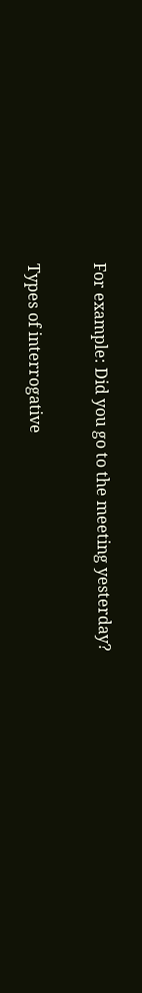For example: Did you go to the meeting yesterday?

Types of interrogative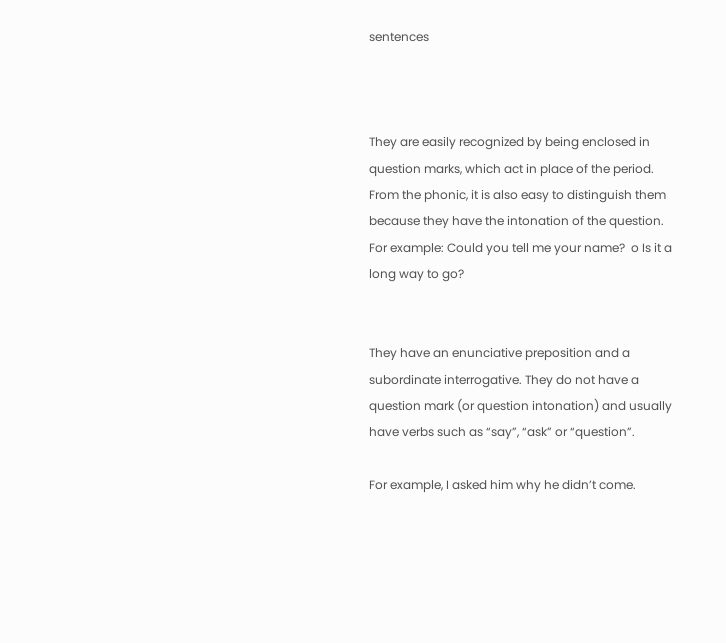sentences



They are easily recognized by being enclosed in question marks, which act in place of the period. From the phonic, it is also easy to distinguish them because they have the intonation of the question. For example: Could you tell me your name?  o Is it a long way to go?


They have an enunciative preposition and a subordinate interrogative. They do not have a question mark (or question intonation) and usually have verbs such as “say”, “ask” or “question”.

For example, I asked him why he didn’t come.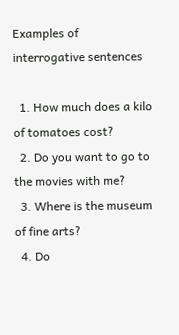Examples of interrogative sentences

  1. How much does a kilo of tomatoes cost?
  2. Do you want to go to the movies with me?
  3. Where is the museum of fine arts?
  4. Do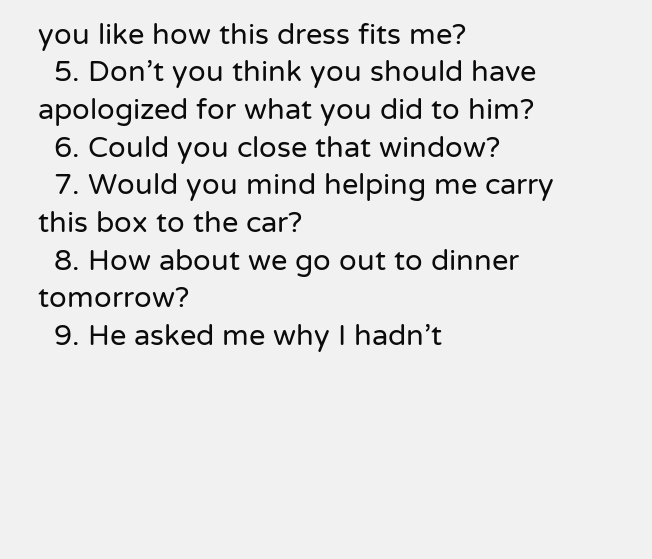you like how this dress fits me?
  5. Don’t you think you should have apologized for what you did to him?
  6. Could you close that window?
  7. Would you mind helping me carry this box to the car?
  8. How about we go out to dinner tomorrow?
  9. He asked me why I hadn’t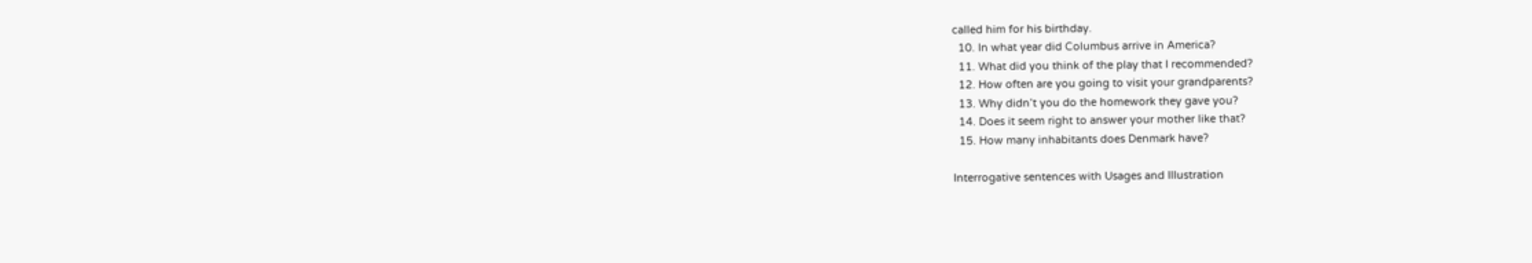called him for his birthday.
  10. In what year did Columbus arrive in America?
  11. What did you think of the play that I recommended?
  12. How often are you going to visit your grandparents?
  13. Why didn’t you do the homework they gave you?
  14. Does it seem right to answer your mother like that?
  15. How many inhabitants does Denmark have?

Interrogative sentences with Usages and Illustration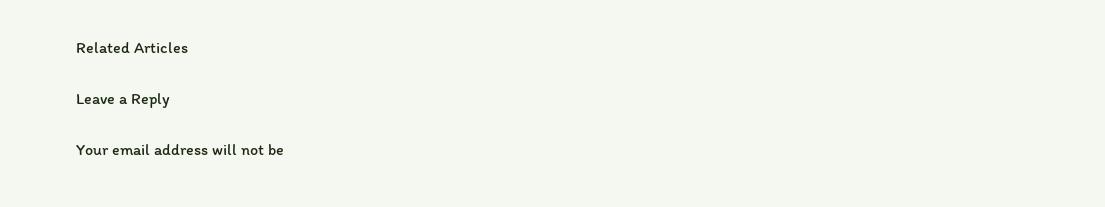Related Articles

Leave a Reply

Your email address will not be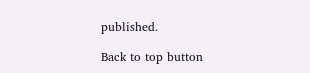published.

Back to top button